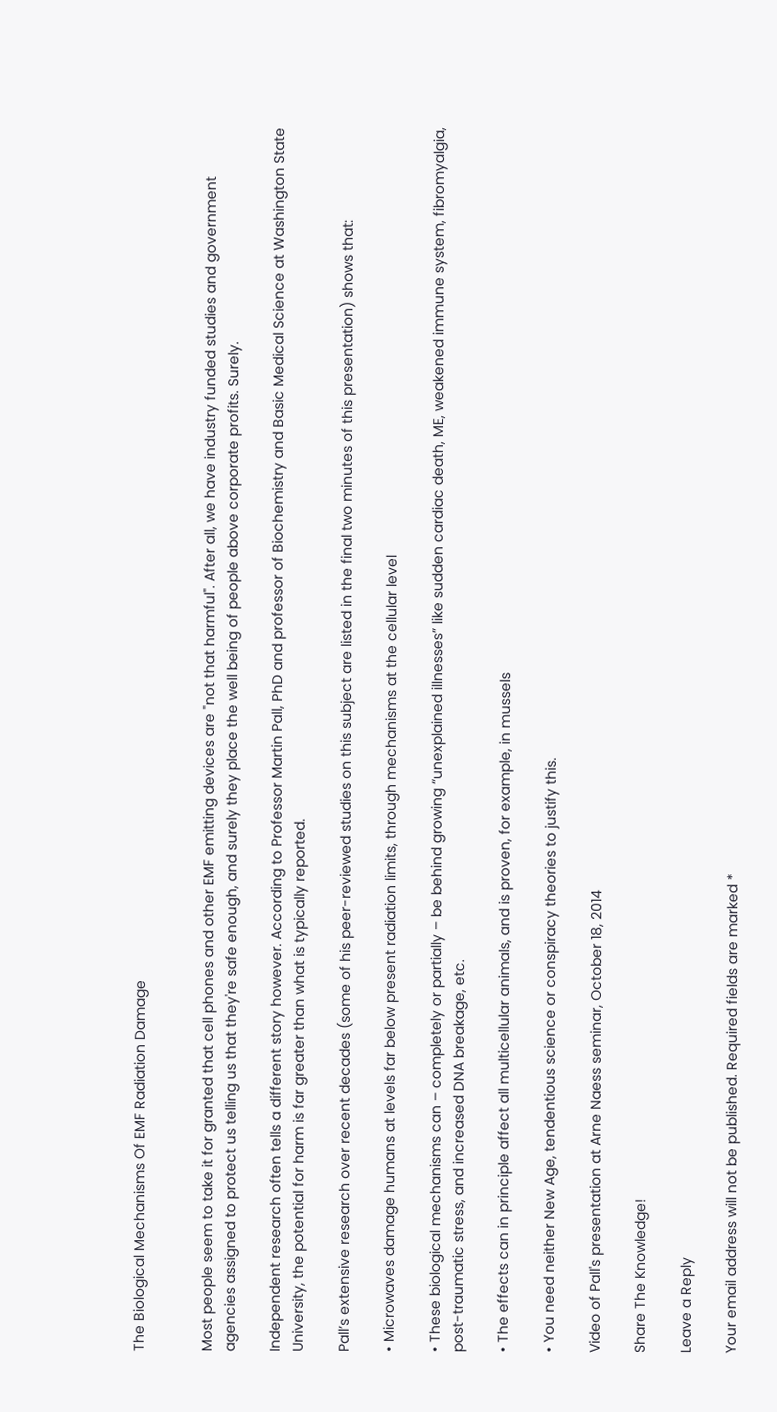The Biological Mechanisms Of EMF Radiation Damage


Most people seem to take it for granted that cell phones and other EMF emitting devices are "not that harmful". After all, we have industry funded studies and government agencies assigned to protect us telling us that they're safe enough, and surely they place the well being of people above corporate profits. Surely.

Independent research often tells a different story however. According to Professor Martin Pall, PhD and professor of Biochemistry and Basic Medical Science at Washington State University, the potential for harm is far greater than what is typically reported.

Pall’s extensive research over recent decades (some of his peer-reviewed studies on this subject are listed in the final two minutes of this presentation) shows that:

• Microwaves damage humans at levels far below present radiation limits, through mechanisms at the cellular level

• These biological mechanisms can – completely or partially – be behind growing “unexplained illnesses” like sudden cardiac death, ME, weakened immune system, fibromyalgia, post-traumatic stress, and increased DNA breakage, etc.

• The effects can in principle affect all multicellular animals, and is proven, for example, in mussels

• You need neither New Age, tendentious science or conspiracy theories to justify this.

Video of Pall's presentation at Arne Naess seminar, October 18, 2014

Share The Knowledge!

Leave a Reply

Your email address will not be published. Required fields are marked *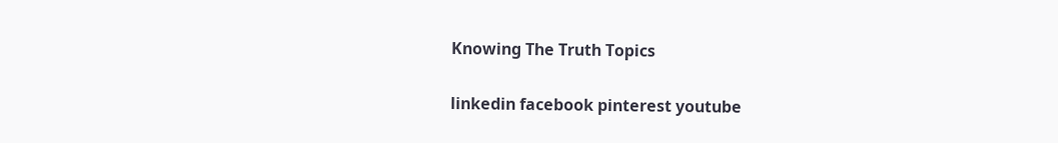Knowing The Truth Topics

linkedin facebook pinterest youtube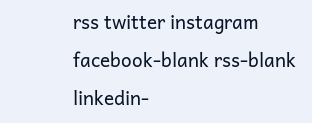rss twitter instagram facebook-blank rss-blank linkedin-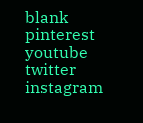blank pinterest youtube twitter instagram